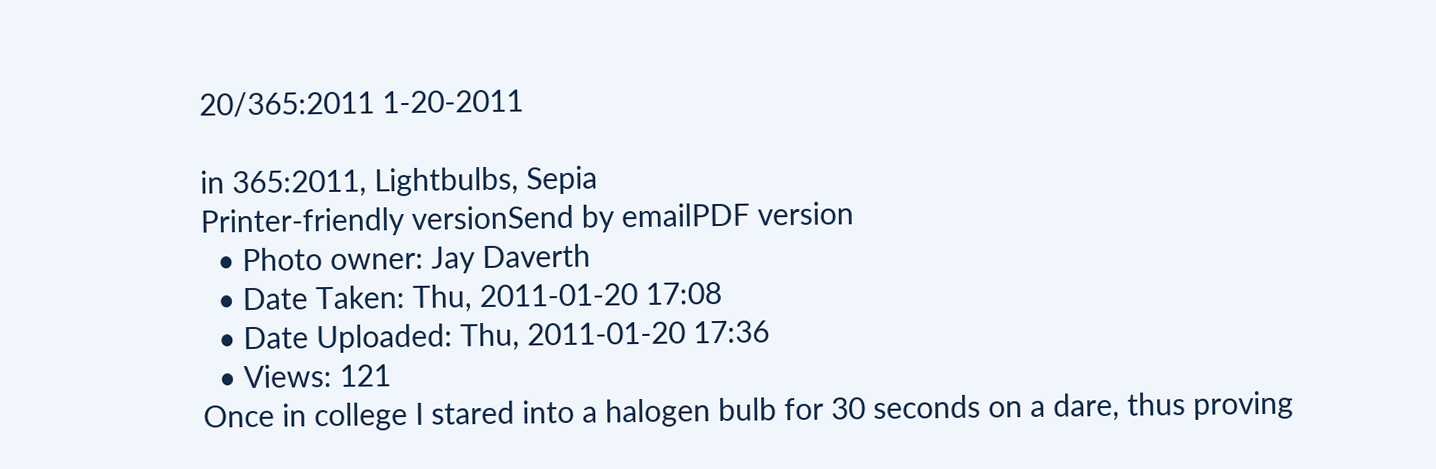20/365:2011 1-20-2011

in 365:2011, Lightbulbs, Sepia
Printer-friendly versionSend by emailPDF version
  • Photo owner: Jay Daverth
  • Date Taken: Thu, 2011-01-20 17:08
  • Date Uploaded: Thu, 2011-01-20 17:36
  • Views: 121
Once in college I stared into a halogen bulb for 30 seconds on a dare, thus proving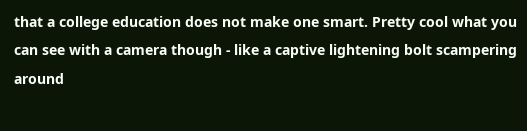that a college education does not make one smart. Pretty cool what you can see with a camera though - like a captive lightening bolt scampering around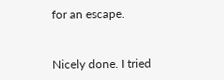for an escape.


Nicely done. I tried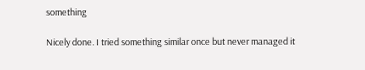something

Nicely done. I tried something similar once but never managed it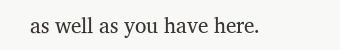as well as you have here.